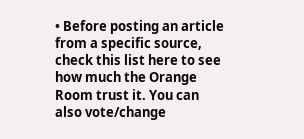• Before posting an article from a specific source, check this list here to see how much the Orange Room trust it. You can also vote/change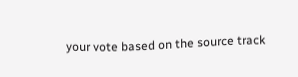your vote based on the source track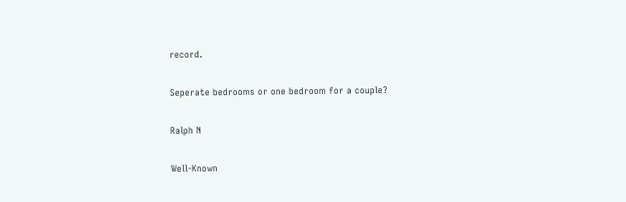record.

Seperate bedrooms or one bedroom for a couple?

Ralph N

Well-Known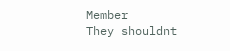Member
They shouldnt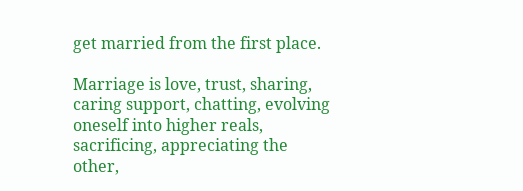get married from the first place.

Marriage is love, trust, sharing, caring support, chatting, evolving oneself into higher reals, sacrificing, appreciating the other,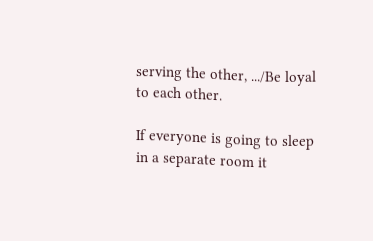serving the other, .../Be loyal to each other.

If everyone is going to sleep in a separate room it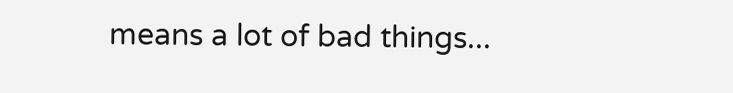means a lot of bad things...